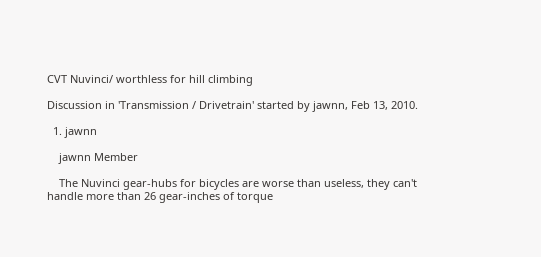CVT Nuvinci/ worthless for hill climbing

Discussion in 'Transmission / Drivetrain' started by jawnn, Feb 13, 2010.

  1. jawnn

    jawnn Member

    The Nuvinci gear-hubs for bicycles are worse than useless, they can't handle more than 26 gear-inches of torque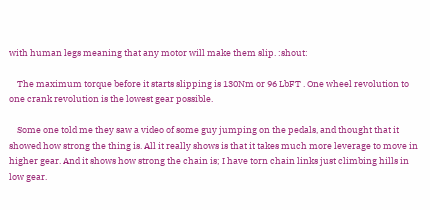with human legs meaning that any motor will make them slip. :shout:

    The maximum torque before it starts slipping is 130Nm or 96 LbFT . One wheel revolution to one crank revolution is the lowest gear possible.

    Some one told me they saw a video of some guy jumping on the pedals, and thought that it showed how strong the thing is. All it really shows is that it takes much more leverage to move in higher gear. And it shows how strong the chain is; I have torn chain links just climbing hills in low gear.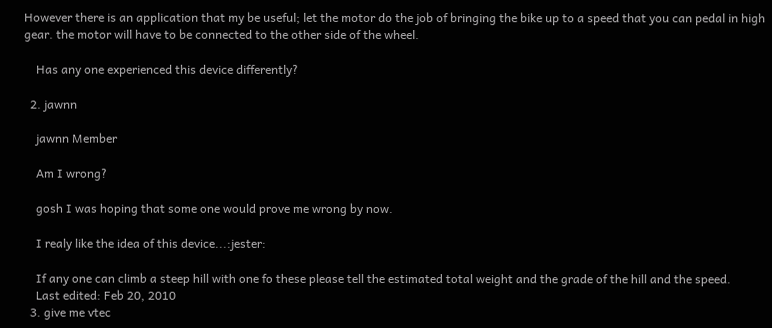However there is an application that my be useful; let the motor do the job of bringing the bike up to a speed that you can pedal in high gear. the motor will have to be connected to the other side of the wheel.

    Has any one experienced this device differently?

  2. jawnn

    jawnn Member

    Am I wrong?

    gosh I was hoping that some one would prove me wrong by now.

    I realy like the idea of this device...:jester:

    If any one can climb a steep hill with one fo these please tell the estimated total weight and the grade of the hill and the speed.
    Last edited: Feb 20, 2010
  3. give me vtec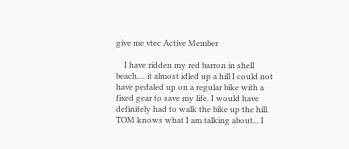give me vtec Active Member

    I have ridden my red barron in shell beach.... it almost idled up a hill I could not have pedaled up on a regular bike with a fixed gear to save my life. I would have definitely had to walk the bike up the hill. TOM knows what I am talking about... I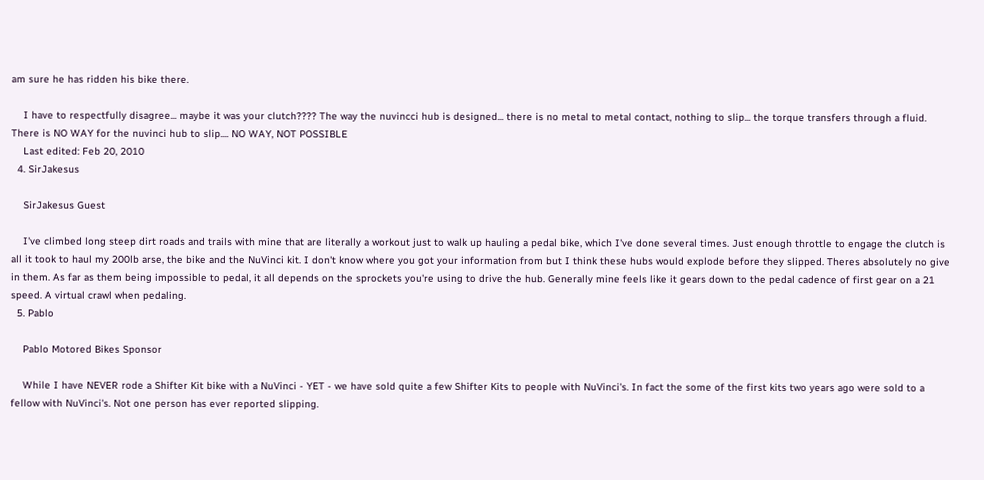am sure he has ridden his bike there.

    I have to respectfully disagree... maybe it was your clutch???? The way the nuvincci hub is designed... there is no metal to metal contact, nothing to slip... the torque transfers through a fluid. There is NO WAY for the nuvinci hub to slip.... NO WAY, NOT POSSIBLE
    Last edited: Feb 20, 2010
  4. SirJakesus

    SirJakesus Guest

    I've climbed long steep dirt roads and trails with mine that are literally a workout just to walk up hauling a pedal bike, which I've done several times. Just enough throttle to engage the clutch is all it took to haul my 200lb arse, the bike and the NuVinci kit. I don't know where you got your information from but I think these hubs would explode before they slipped. Theres absolutely no give in them. As far as them being impossible to pedal, it all depends on the sprockets you're using to drive the hub. Generally mine feels like it gears down to the pedal cadence of first gear on a 21 speed. A virtual crawl when pedaling.
  5. Pablo

    Pablo Motored Bikes Sponsor

    While I have NEVER rode a Shifter Kit bike with a NuVinci - YET - we have sold quite a few Shifter Kits to people with NuVinci's. In fact the some of the first kits two years ago were sold to a fellow with NuVinci's. Not one person has ever reported slipping.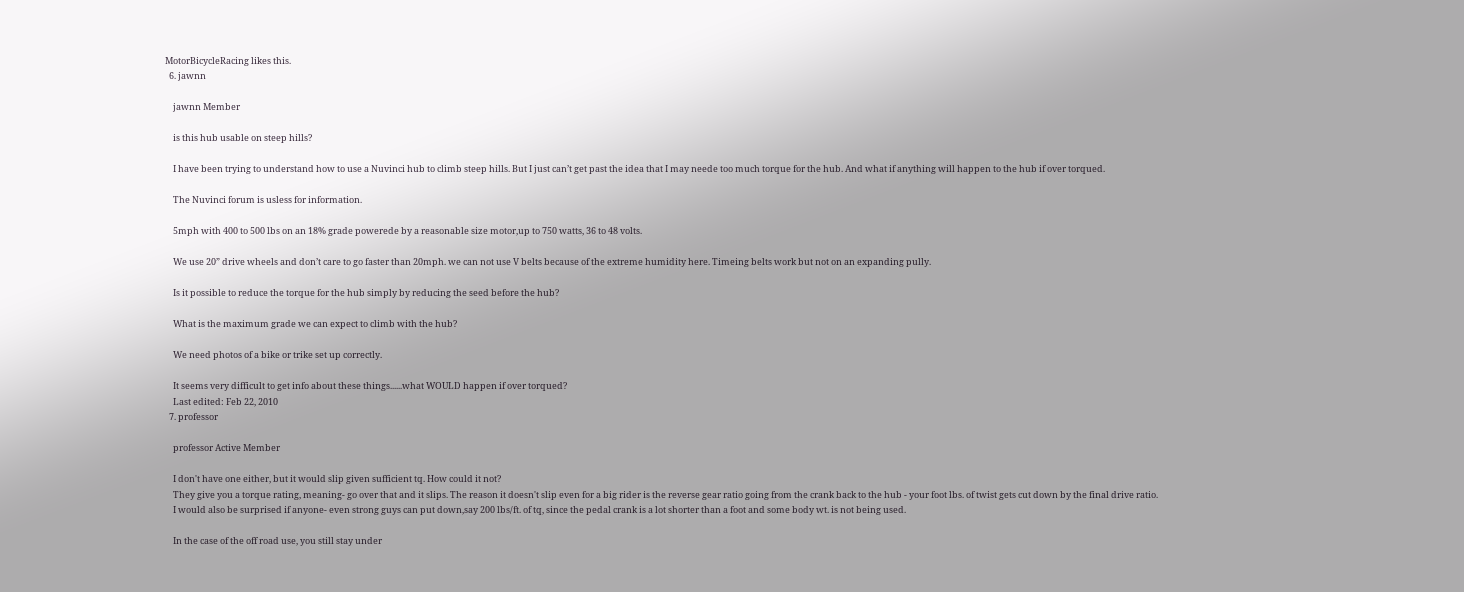MotorBicycleRacing likes this.
  6. jawnn

    jawnn Member

    is this hub usable on steep hills?

    I have been trying to understand how to use a Nuvinci hub to climb steep hills. But I just can’t get past the idea that I may neede too much torque for the hub. And what if anything will happen to the hub if over torqued.

    The Nuvinci forum is usless for information.

    5mph with 400 to 500 lbs on an 18% grade powerede by a reasonable size motor,up to 750 watts, 36 to 48 volts.

    We use 20” drive wheels and don’t care to go faster than 20mph. we can not use V belts because of the extreme humidity here. Timeing belts work but not on an expanding pully.

    Is it possible to reduce the torque for the hub simply by reducing the seed before the hub?

    What is the maximum grade we can expect to climb with the hub?

    We need photos of a bike or trike set up correctly.

    It seems very difficult to get info about these things......what WOULD happen if over torqued?
    Last edited: Feb 22, 2010
  7. professor

    professor Active Member

    I don't have one either, but it would slip given sufficient tq. How could it not?
    They give you a torque rating, meaning- go over that and it slips. The reason it doesn't slip even for a big rider is the reverse gear ratio going from the crank back to the hub - your foot lbs. of twist gets cut down by the final drive ratio.
    I would also be surprised if anyone- even strong guys can put down,say 200 lbs/ft. of tq, since the pedal crank is a lot shorter than a foot and some body wt. is not being used.

    In the case of the off road use, you still stay under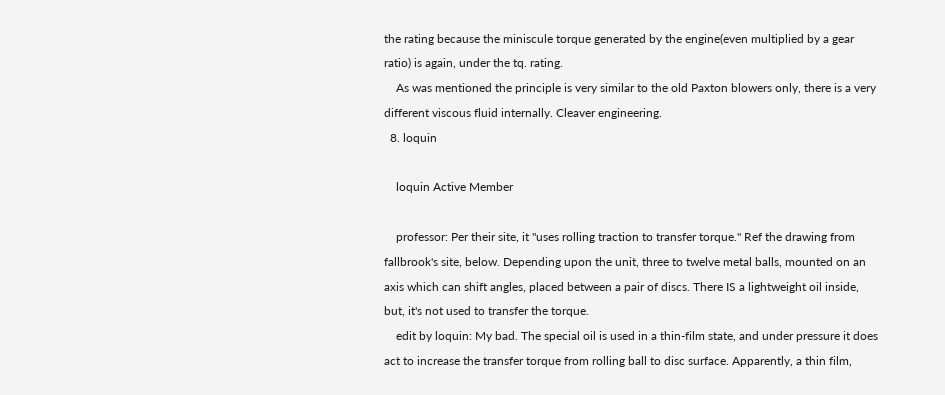the rating because the miniscule torque generated by the engine(even multiplied by a gear ratio) is again, under the tq. rating.
    As was mentioned the principle is very similar to the old Paxton blowers only, there is a very different viscous fluid internally. Cleaver engineering.
  8. loquin

    loquin Active Member

    professor: Per their site, it "uses rolling traction to transfer torque." Ref the drawing from fallbrook's site, below. Depending upon the unit, three to twelve metal balls, mounted on an axis which can shift angles, placed between a pair of discs. There IS a lightweight oil inside, but, it's not used to transfer the torque.
    edit by loquin: My bad. The special oil is used in a thin-film state, and under pressure it does act to increase the transfer torque from rolling ball to disc surface. Apparently, a thin film,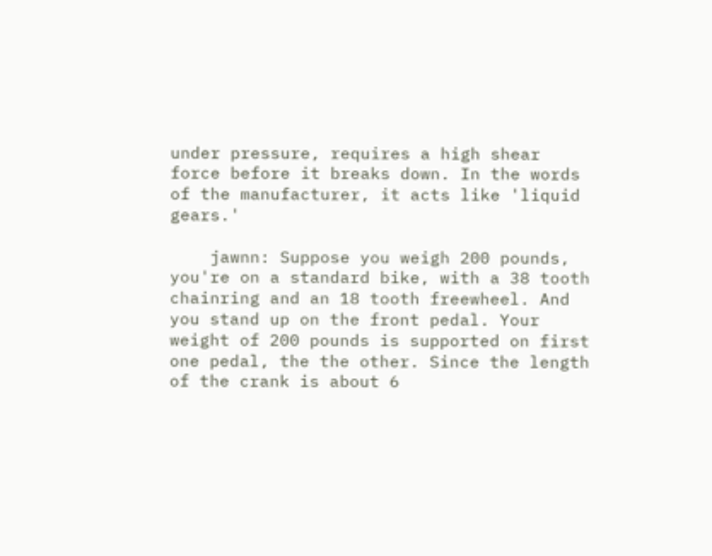under pressure, requires a high shear force before it breaks down. In the words of the manufacturer, it acts like 'liquid gears.'

    jawnn: Suppose you weigh 200 pounds, you're on a standard bike, with a 38 tooth chainring and an 18 tooth freewheel. And you stand up on the front pedal. Your weight of 200 pounds is supported on first one pedal, the the other. Since the length of the crank is about 6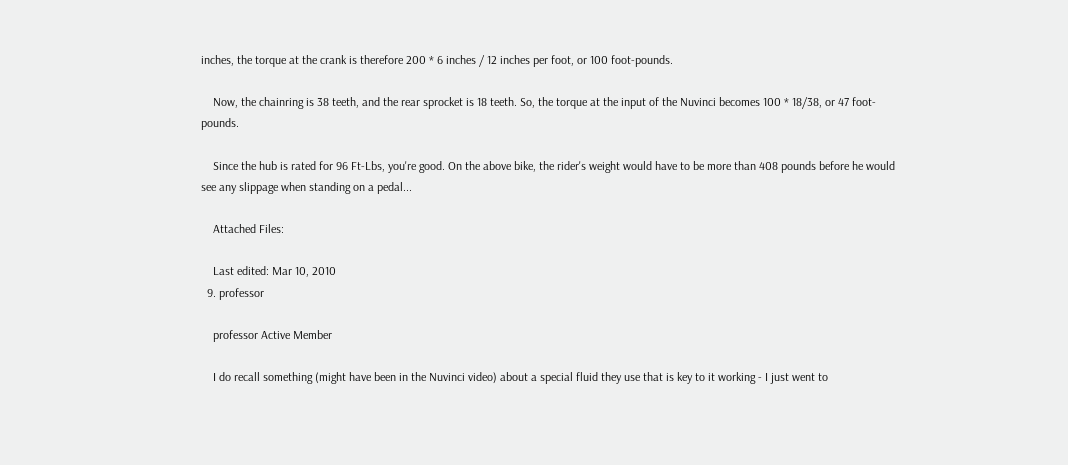inches, the torque at the crank is therefore 200 * 6 inches / 12 inches per foot, or 100 foot-pounds.

    Now, the chainring is 38 teeth, and the rear sprocket is 18 teeth. So, the torque at the input of the Nuvinci becomes 100 * 18/38, or 47 foot-pounds.

    Since the hub is rated for 96 Ft-Lbs, you're good. On the above bike, the rider's weight would have to be more than 408 pounds before he would see any slippage when standing on a pedal...

    Attached Files:

    Last edited: Mar 10, 2010
  9. professor

    professor Active Member

    I do recall something (might have been in the Nuvinci video) about a special fluid they use that is key to it working - I just went to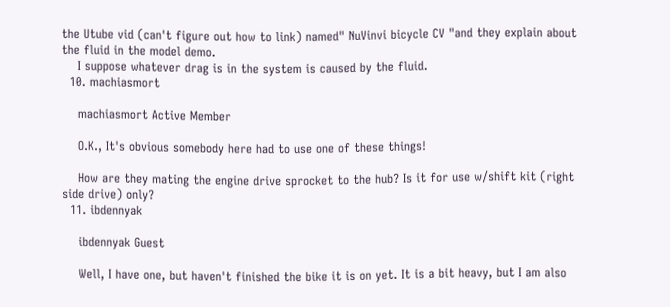the Utube vid (can't figure out how to link) named" NuVinvi bicycle CV "and they explain about the fluid in the model demo.
    I suppose whatever drag is in the system is caused by the fluid.
  10. machiasmort

    machiasmort Active Member

    O.K., It's obvious somebody here had to use one of these things!

    How are they mating the engine drive sprocket to the hub? Is it for use w/shift kit (right side drive) only?
  11. ibdennyak

    ibdennyak Guest

    Well, I have one, but haven't finished the bike it is on yet. It is a bit heavy, but I am also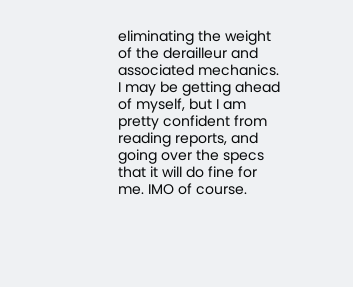eliminating the weight of the derailleur and associated mechanics. I may be getting ahead of myself, but I am pretty confident from reading reports, and going over the specs that it will do fine for me. IMO of course.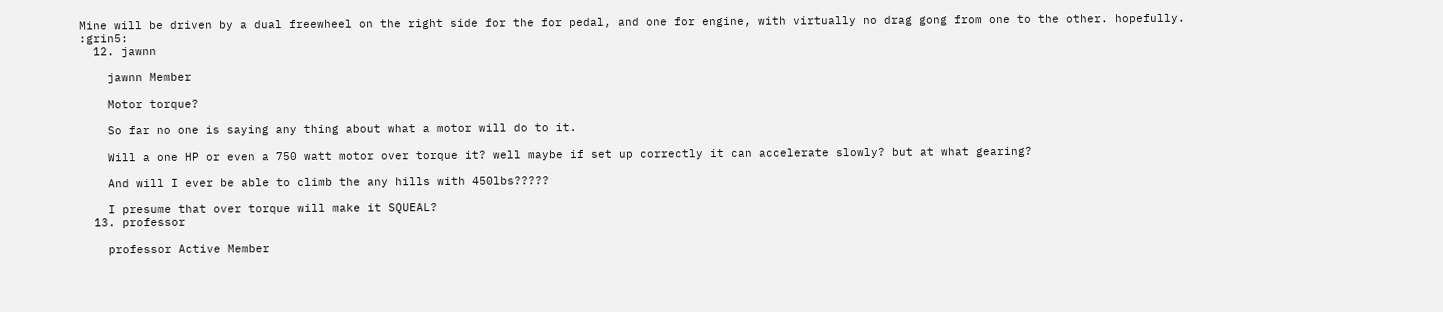Mine will be driven by a dual freewheel on the right side for the for pedal, and one for engine, with virtually no drag gong from one to the other. hopefully. :grin5:
  12. jawnn

    jawnn Member

    Motor torque?

    So far no one is saying any thing about what a motor will do to it.

    Will a one HP or even a 750 watt motor over torque it? well maybe if set up correctly it can accelerate slowly? but at what gearing?

    And will I ever be able to climb the any hills with 450lbs?????

    I presume that over torque will make it SQUEAL?
  13. professor

    professor Active Member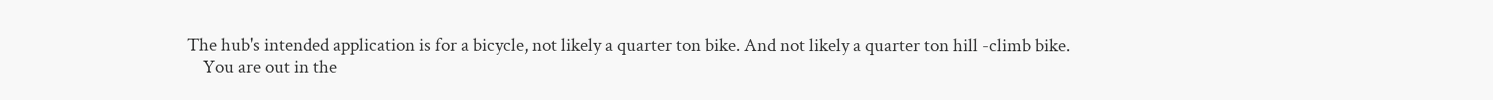The hub's intended application is for a bicycle, not likely a quarter ton bike. And not likely a quarter ton hill -climb bike.
    You are out in the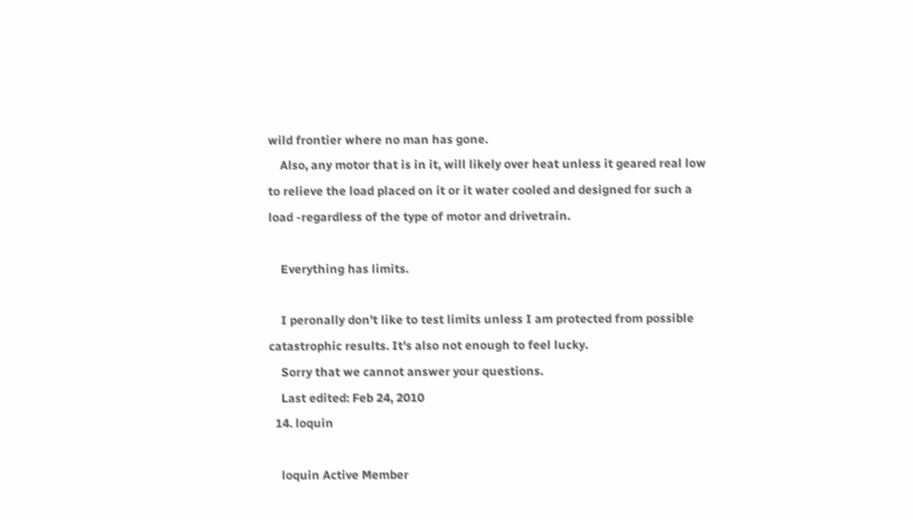wild frontier where no man has gone.
    Also, any motor that is in it, will likely over heat unless it geared real low to relieve the load placed on it or it water cooled and designed for such a load -regardless of the type of motor and drivetrain.

    Everything has limits.

    I peronally don't like to test limits unless I am protected from possible catastrophic results. It's also not enough to feel lucky.
    Sorry that we cannot answer your questions.
    Last edited: Feb 24, 2010
  14. loquin

    loquin Active Member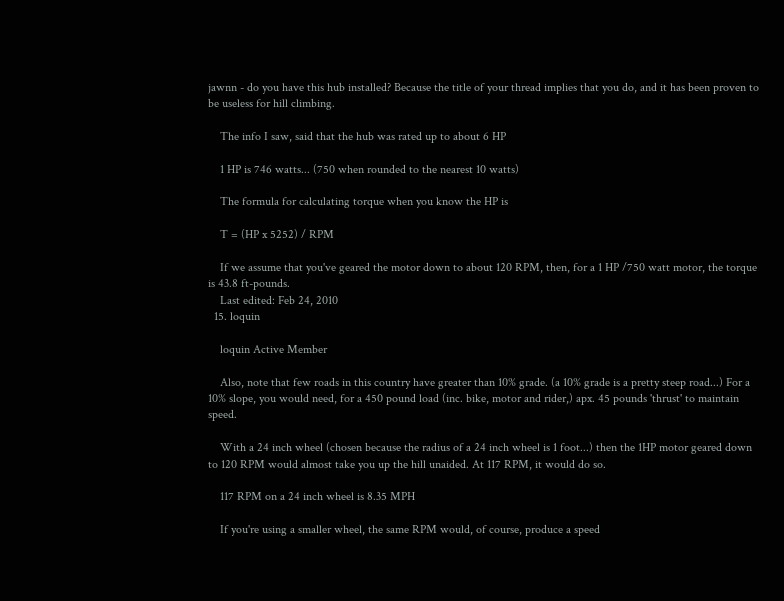jawnn - do you have this hub installed? Because the title of your thread implies that you do, and it has been proven to be useless for hill climbing.

    The info I saw, said that the hub was rated up to about 6 HP

    1 HP is 746 watts... (750 when rounded to the nearest 10 watts)

    The formula for calculating torque when you know the HP is

    T = (HP x 5252) / RPM

    If we assume that you've geared the motor down to about 120 RPM, then, for a 1 HP /750 watt motor, the torque is 43.8 ft-pounds.
    Last edited: Feb 24, 2010
  15. loquin

    loquin Active Member

    Also, note that few roads in this country have greater than 10% grade. (a 10% grade is a pretty steep road...) For a 10% slope, you would need, for a 450 pound load (inc. bike, motor and rider,) apx. 45 pounds 'thrust' to maintain speed.

    With a 24 inch wheel (chosen because the radius of a 24 inch wheel is 1 foot...) then the 1HP motor geared down to 120 RPM would almost take you up the hill unaided. At 117 RPM, it would do so.

    117 RPM on a 24 inch wheel is 8.35 MPH

    If you're using a smaller wheel, the same RPM would, of course, produce a speed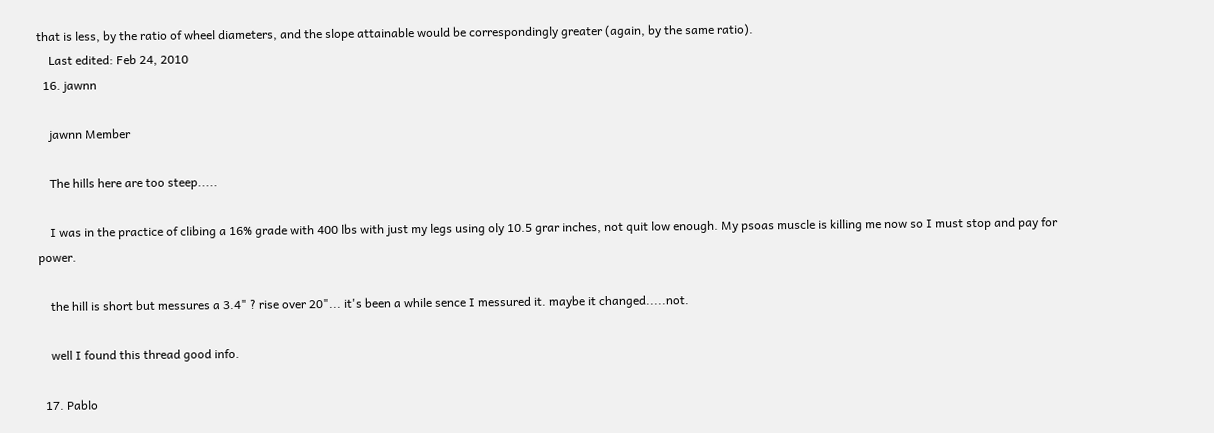that is less, by the ratio of wheel diameters, and the slope attainable would be correspondingly greater (again, by the same ratio).
    Last edited: Feb 24, 2010
  16. jawnn

    jawnn Member

    The hills here are too steep.....

    I was in the practice of clibing a 16% grade with 400 lbs with just my legs using oly 10.5 grar inches, not quit low enough. My psoas muscle is killing me now so I must stop and pay for power.

    the hill is short but messures a 3.4" ? rise over 20"... it's been a while sence I messured it. maybe it changed.....not.

    well I found this thread good info.

  17. Pablo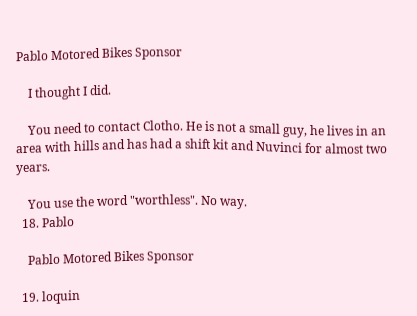Pablo Motored Bikes Sponsor

    I thought I did.

    You need to contact Clotho. He is not a small guy, he lives in an area with hills and has had a shift kit and Nuvinci for almost two years.

    You use the word "worthless". No way.
  18. Pablo

    Pablo Motored Bikes Sponsor

  19. loquin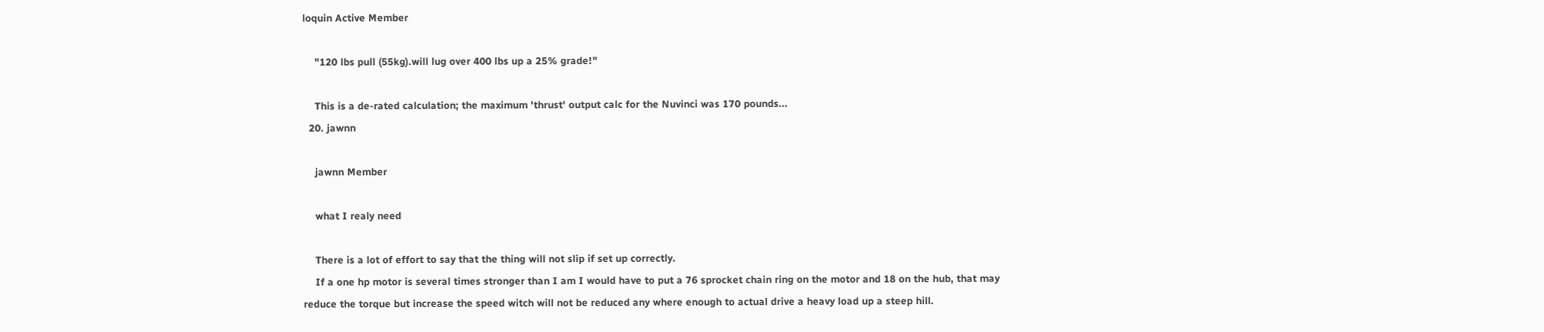loquin Active Member

    "120 lbs pull (55kg).will lug over 400 lbs up a 25% grade!"

    This is a de-rated calculation; the maximum 'thrust' output calc for the Nuvinci was 170 pounds...
  20. jawnn

    jawnn Member

    what I realy need

    There is a lot of effort to say that the thing will not slip if set up correctly.
    If a one hp motor is several times stronger than I am I would have to put a 76 sprocket chain ring on the motor and 18 on the hub, that may reduce the torque but increase the speed witch will not be reduced any where enough to actual drive a heavy load up a steep hill.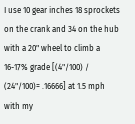I use 10 gear inches 18 sprockets on the crank and 34 on the hub with a 20" wheel to climb a 16-17% grade [(4"/100) / (24"/100)= .16666] at 1.5 mph with my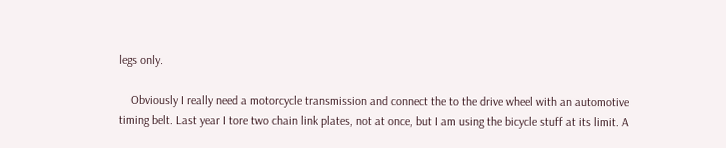legs only.

    Obviously I really need a motorcycle transmission and connect the to the drive wheel with an automotive timing belt. Last year I tore two chain link plates, not at once, but I am using the bicycle stuff at its limit. A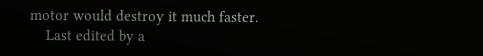motor would destroy it much faster.
    Last edited by a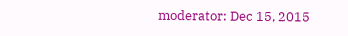moderator: Dec 15, 2015